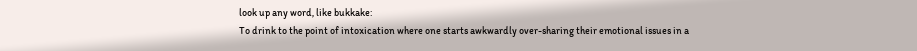look up any word, like bukkake:
To drink to the point of intoxication where one starts awkwardly over-sharing their emotional issues in a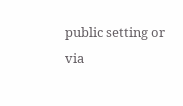public setting or via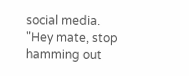social media.
"Hey mate, stop hamming out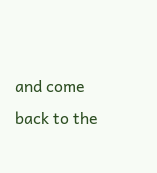and come back to the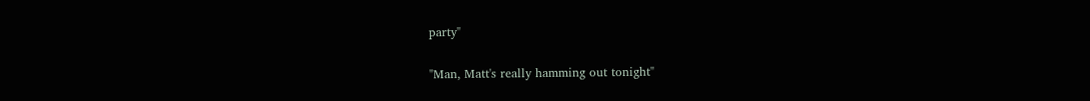party"

"Man, Matt's really hamming out tonight"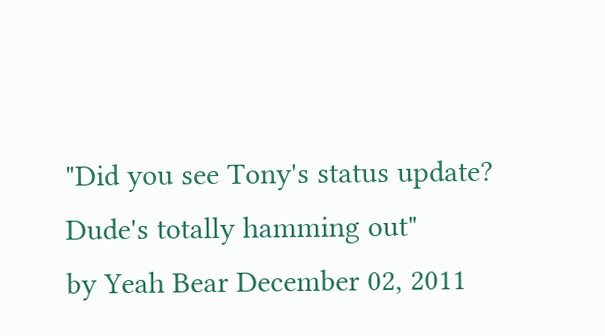"Did you see Tony's status update? Dude's totally hamming out"
by Yeah Bear December 02, 2011